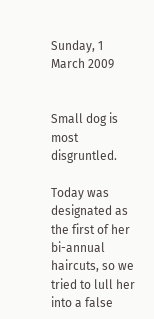Sunday, 1 March 2009


Small dog is most disgruntled.

Today was designated as the first of her bi-annual haircuts, so we tried to lull her into a false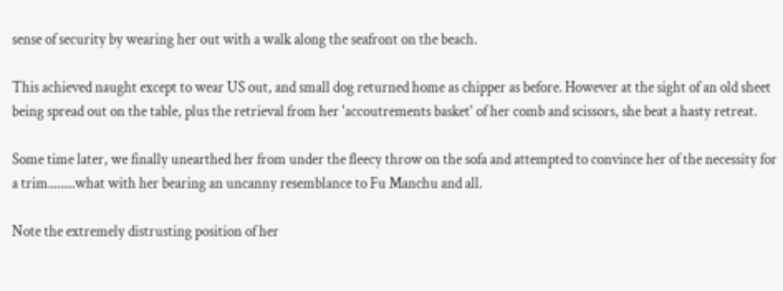sense of security by wearing her out with a walk along the seafront on the beach.

This achieved naught except to wear US out, and small dog returned home as chipper as before. However at the sight of an old sheet being spread out on the table, plus the retrieval from her 'accoutrements basket' of her comb and scissors, she beat a hasty retreat.

Some time later, we finally unearthed her from under the fleecy throw on the sofa and attempted to convince her of the necessity for a trim.........what with her bearing an uncanny resemblance to Fu Manchu and all.

Note the extremely distrusting position of her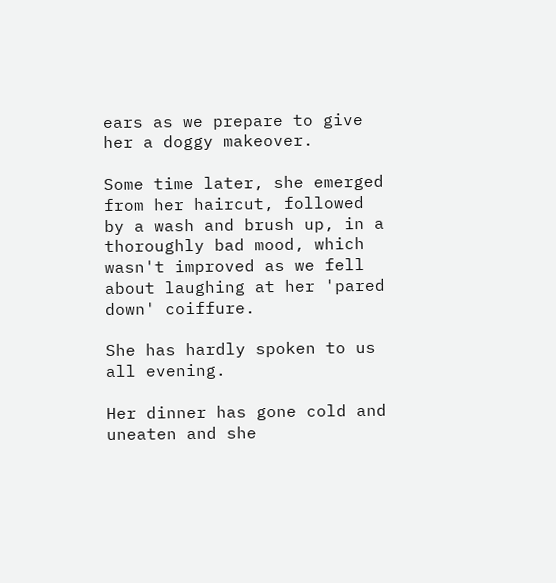ears as we prepare to give her a doggy makeover.

Some time later, she emerged from her haircut, followed by a wash and brush up, in a thoroughly bad mood, which wasn't improved as we fell about laughing at her 'pared down' coiffure.

She has hardly spoken to us all evening.

Her dinner has gone cold and uneaten and she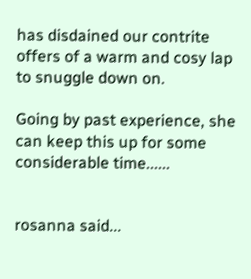has disdained our contrite offers of a warm and cosy lap to snuggle down on.

Going by past experience, she can keep this up for some considerable time......


rosanna said...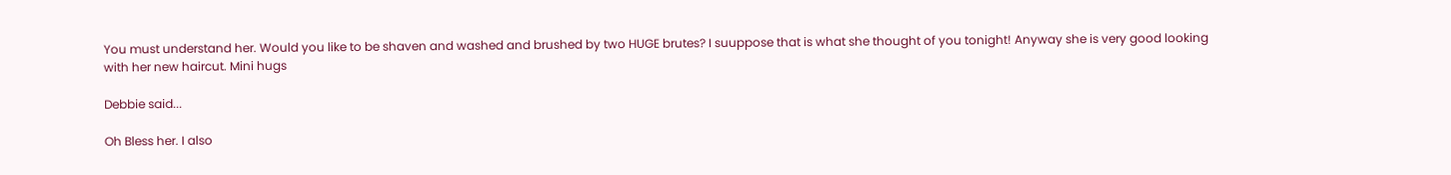You must understand her. Would you like to be shaven and washed and brushed by two HUGE brutes? I suuppose that is what she thought of you tonight! Anyway she is very good looking with her new haircut. Mini hugs

Debbie said...

Oh Bless her. I also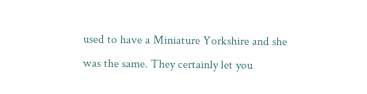used to have a Miniature Yorkshire and she was the same. They certainly let you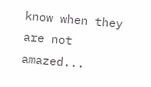know when they are not amazed...